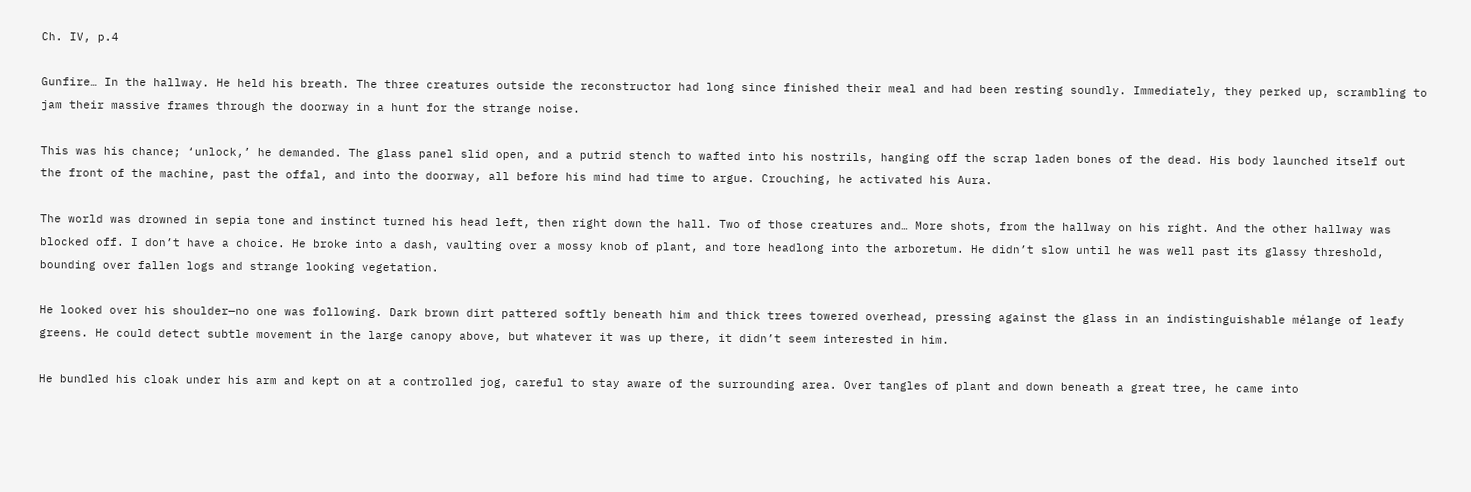Ch. IV, p.4

Gunfire… In the hallway. He held his breath. The three creatures outside the reconstructor had long since finished their meal and had been resting soundly. Immediately, they perked up, scrambling to jam their massive frames through the doorway in a hunt for the strange noise.

This was his chance; ‘unlock,’ he demanded. The glass panel slid open, and a putrid stench to wafted into his nostrils, hanging off the scrap laden bones of the dead. His body launched itself out the front of the machine, past the offal, and into the doorway, all before his mind had time to argue. Crouching, he activated his Aura.

The world was drowned in sepia tone and instinct turned his head left, then right down the hall. Two of those creatures and… More shots, from the hallway on his right. And the other hallway was blocked off. I don’t have a choice. He broke into a dash, vaulting over a mossy knob of plant, and tore headlong into the arboretum. He didn’t slow until he was well past its glassy threshold, bounding over fallen logs and strange looking vegetation.

He looked over his shoulder—no one was following. Dark brown dirt pattered softly beneath him and thick trees towered overhead, pressing against the glass in an indistinguishable mélange of leafy greens. He could detect subtle movement in the large canopy above, but whatever it was up there, it didn’t seem interested in him.

He bundled his cloak under his arm and kept on at a controlled jog, careful to stay aware of the surrounding area. Over tangles of plant and down beneath a great tree, he came into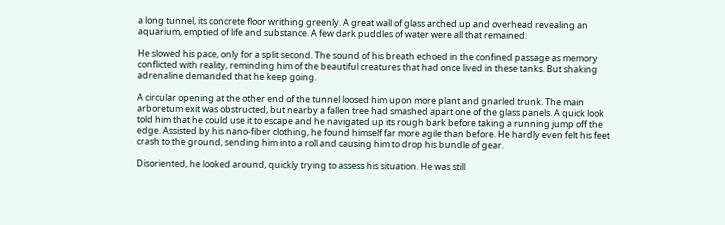a long tunnel, its concrete floor writhing greenly. A great wall of glass arched up and overhead revealing an aquarium, emptied of life and substance. A few dark puddles of water were all that remained.

He slowed his pace, only for a split second. The sound of his breath echoed in the confined passage as memory conflicted with reality, reminding him of the beautiful creatures that had once lived in these tanks. But shaking adrenaline demanded that he keep going.

A circular opening at the other end of the tunnel loosed him upon more plant and gnarled trunk. The main arboretum exit was obstructed, but nearby a fallen tree had smashed apart one of the glass panels. A quick look told him that he could use it to escape and he navigated up its rough bark before taking a running jump off the edge. Assisted by his nano-fiber clothing, he found himself far more agile than before. He hardly even felt his feet crash to the ground, sending him into a roll and causing him to drop his bundle of gear.

Disoriented, he looked around, quickly trying to assess his situation. He was still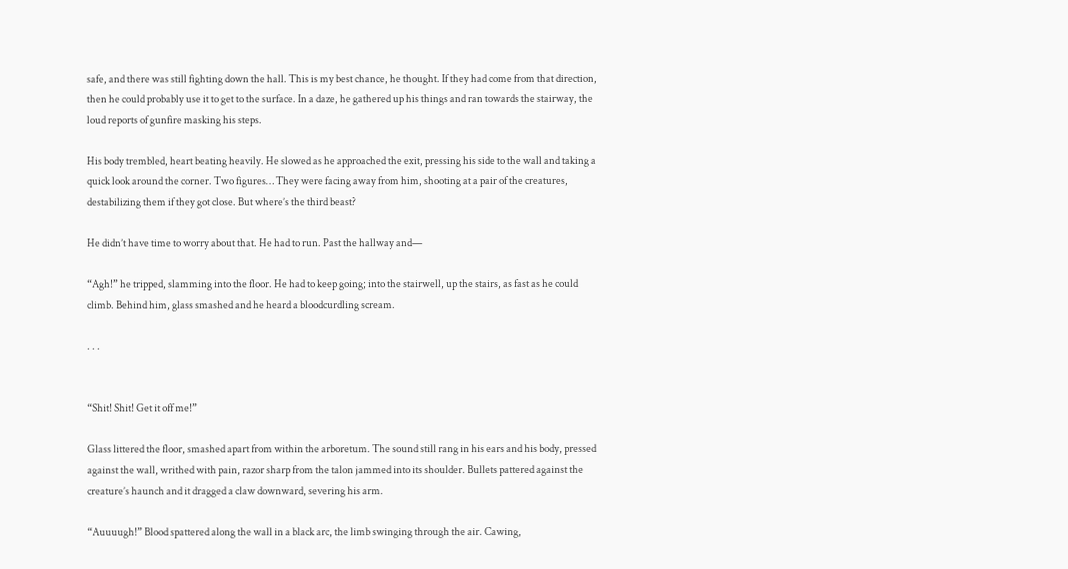safe, and there was still fighting down the hall. This is my best chance, he thought. If they had come from that direction, then he could probably use it to get to the surface. In a daze, he gathered up his things and ran towards the stairway, the loud reports of gunfire masking his steps.

His body trembled, heart beating heavily. He slowed as he approached the exit, pressing his side to the wall and taking a quick look around the corner. Two figures… They were facing away from him, shooting at a pair of the creatures, destabilizing them if they got close. But where’s the third beast?

He didn’t have time to worry about that. He had to run. Past the hallway and—

“Agh!” he tripped, slamming into the floor. He had to keep going; into the stairwell, up the stairs, as fast as he could climb. Behind him, glass smashed and he heard a bloodcurdling scream.

. . .


“Shit! Shit! Get it off me!”

Glass littered the floor, smashed apart from within the arboretum. The sound still rang in his ears and his body, pressed against the wall, writhed with pain, razor sharp from the talon jammed into its shoulder. Bullets pattered against the creature’s haunch and it dragged a claw downward, severing his arm.

“Auuuugh!” Blood spattered along the wall in a black arc, the limb swinging through the air. Cawing,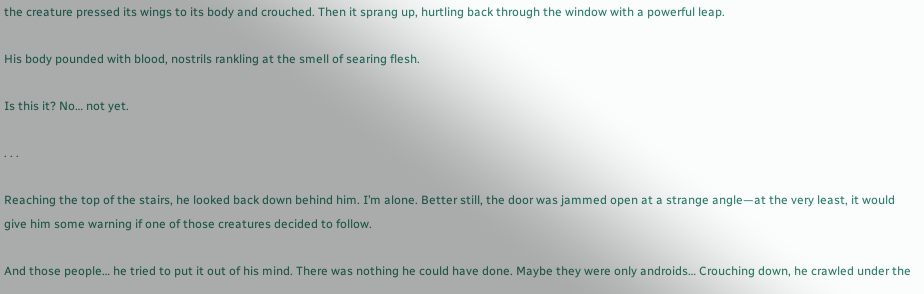the creature pressed its wings to its body and crouched. Then it sprang up, hurtling back through the window with a powerful leap.

His body pounded with blood, nostrils rankling at the smell of searing flesh.

Is this it? No… not yet.

. . .

Reaching the top of the stairs, he looked back down behind him. I’m alone. Better still, the door was jammed open at a strange angle—at the very least, it would give him some warning if one of those creatures decided to follow.

And those people… he tried to put it out of his mind. There was nothing he could have done. Maybe they were only androids… Crouching down, he crawled under the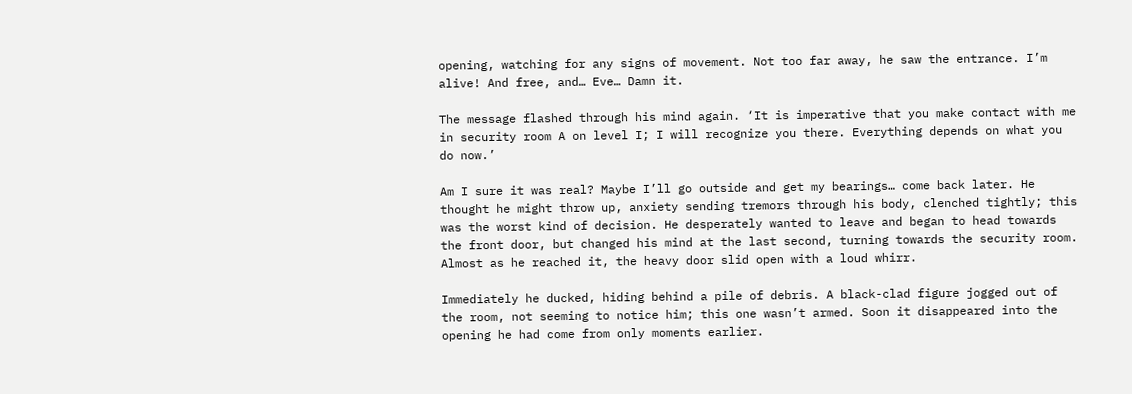opening, watching for any signs of movement. Not too far away, he saw the entrance. I’m alive! And free, and… Eve… Damn it.

The message flashed through his mind again. ‘It is imperative that you make contact with me in security room A on level I; I will recognize you there. Everything depends on what you do now.’

Am I sure it was real? Maybe I’ll go outside and get my bearings… come back later. He thought he might throw up, anxiety sending tremors through his body, clenched tightly; this was the worst kind of decision. He desperately wanted to leave and began to head towards the front door, but changed his mind at the last second, turning towards the security room. Almost as he reached it, the heavy door slid open with a loud whirr.

Immediately he ducked, hiding behind a pile of debris. A black-clad figure jogged out of the room, not seeming to notice him; this one wasn’t armed. Soon it disappeared into the opening he had come from only moments earlier.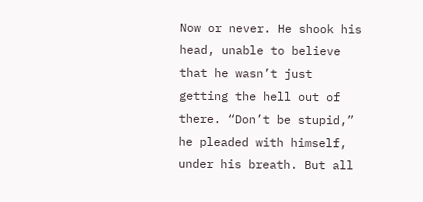Now or never. He shook his head, unable to believe that he wasn’t just getting the hell out of there. “Don’t be stupid,” he pleaded with himself, under his breath. But all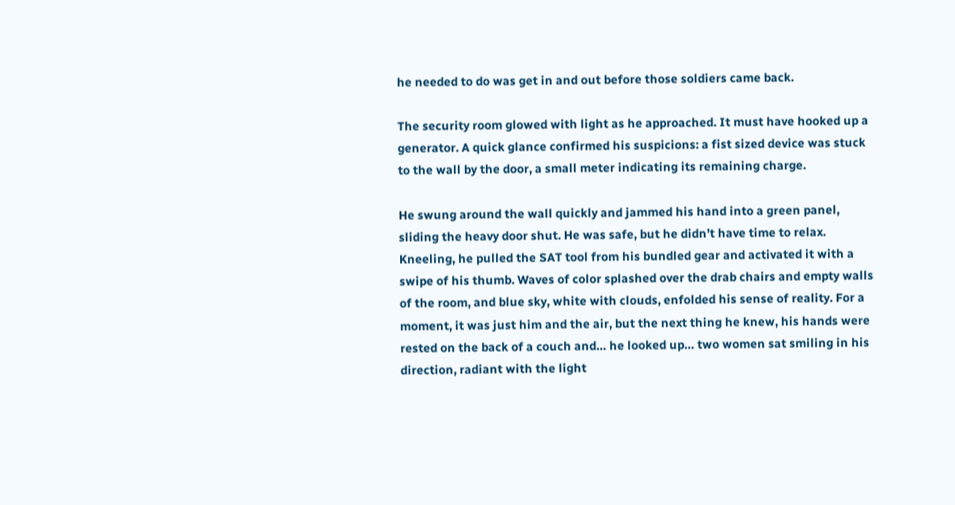he needed to do was get in and out before those soldiers came back.

The security room glowed with light as he approached. It must have hooked up a generator. A quick glance confirmed his suspicions: a fist sized device was stuck to the wall by the door, a small meter indicating its remaining charge.

He swung around the wall quickly and jammed his hand into a green panel, sliding the heavy door shut. He was safe, but he didn’t have time to relax. Kneeling, he pulled the SAT tool from his bundled gear and activated it with a swipe of his thumb. Waves of color splashed over the drab chairs and empty walls of the room, and blue sky, white with clouds, enfolded his sense of reality. For a moment, it was just him and the air, but the next thing he knew, his hands were rested on the back of a couch and… he looked up… two women sat smiling in his direction, radiant with the light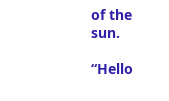of the sun.

“Hello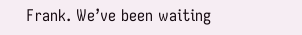Frank. We’ve been waiting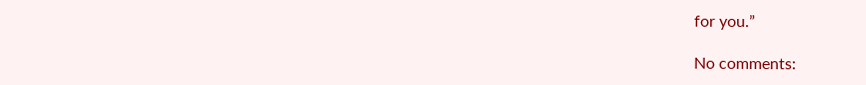for you.”

No comments: